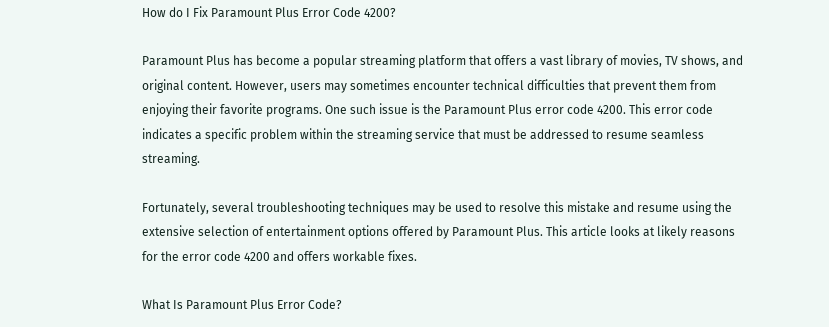How do I Fix Paramount Plus Error Code 4200?

Paramount Plus has become a popular streaming platform that offers a vast library of movies, TV shows, and original content. However, users may sometimes encounter technical difficulties that prevent them from enjoying their favorite programs. One such issue is the Paramount Plus error code 4200. This error code indicates a specific problem within the streaming service that must be addressed to resume seamless streaming.

Fortunately, several troubleshooting techniques may be used to resolve this mistake and resume using the extensive selection of entertainment options offered by Paramount Plus. This article looks at likely reasons for the error code 4200 and offers workable fixes.

What Is Paramount Plus Error Code?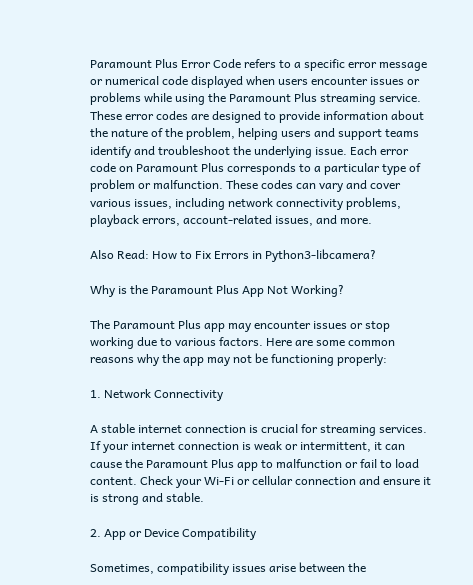Paramount Plus Error Code refers to a specific error message or numerical code displayed when users encounter issues or problems while using the Paramount Plus streaming service. These error codes are designed to provide information about the nature of the problem, helping users and support teams identify and troubleshoot the underlying issue. Each error code on Paramount Plus corresponds to a particular type of problem or malfunction. These codes can vary and cover various issues, including network connectivity problems, playback errors, account-related issues, and more.

Also Read: How to Fix Errors in Python3-libcamera?

Why is the Paramount Plus App Not Working?

The Paramount Plus app may encounter issues or stop working due to various factors. Here are some common reasons why the app may not be functioning properly:

1. Network Connectivity

A stable internet connection is crucial for streaming services. If your internet connection is weak or intermittent, it can cause the Paramount Plus app to malfunction or fail to load content. Check your Wi-Fi or cellular connection and ensure it is strong and stable.

2. App or Device Compatibility

Sometimes, compatibility issues arise between the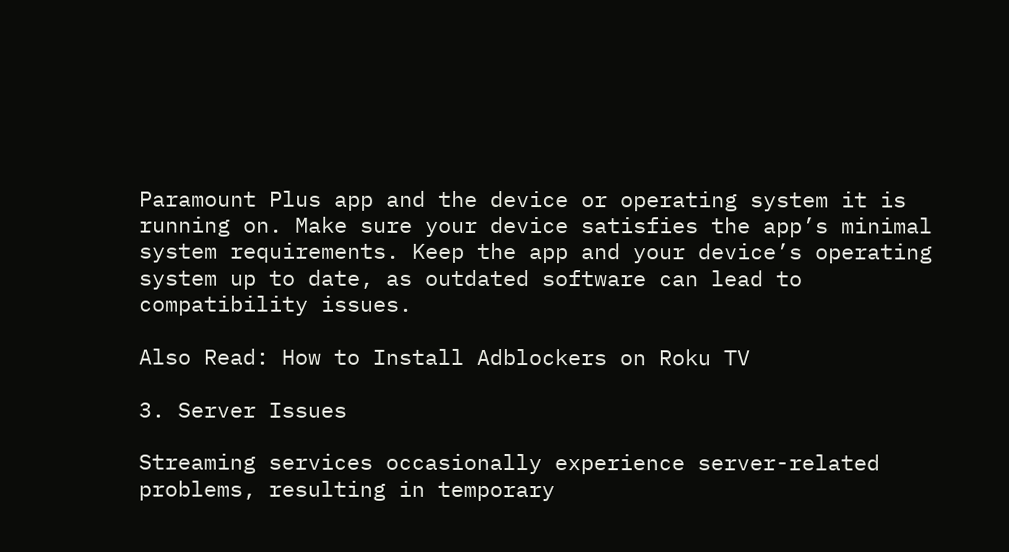Paramount Plus app and the device or operating system it is running on. Make sure your device satisfies the app’s minimal system requirements. Keep the app and your device’s operating system up to date, as outdated software can lead to compatibility issues.

Also Read: How to Install Adblockers on Roku TV

3. Server Issues

Streaming services occasionally experience server-related problems, resulting in temporary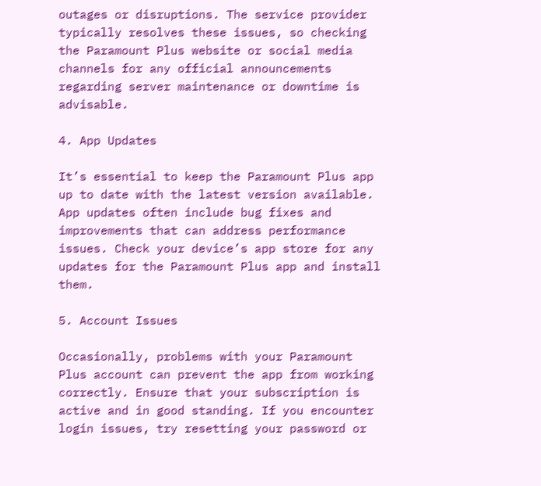outages or disruptions. The service provider typically resolves these issues, so checking the Paramount Plus website or social media channels for any official announcements regarding server maintenance or downtime is advisable.

4. App Updates

It’s essential to keep the Paramount Plus app up to date with the latest version available. App updates often include bug fixes and improvements that can address performance issues. Check your device’s app store for any updates for the Paramount Plus app and install them.

5. Account Issues

Occasionally, problems with your Paramount Plus account can prevent the app from working correctly. Ensure that your subscription is active and in good standing. If you encounter login issues, try resetting your password or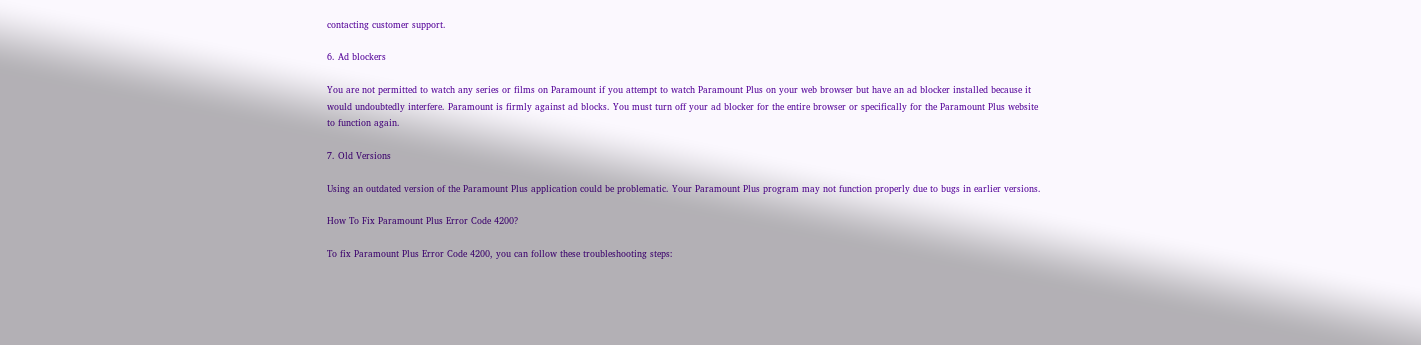contacting customer support.

6. Ad blockers

You are not permitted to watch any series or films on Paramount if you attempt to watch Paramount Plus on your web browser but have an ad blocker installed because it would undoubtedly interfere. Paramount is firmly against ad blocks. You must turn off your ad blocker for the entire browser or specifically for the Paramount Plus website to function again.

7. Old Versions

Using an outdated version of the Paramount Plus application could be problematic. Your Paramount Plus program may not function properly due to bugs in earlier versions.

How To Fix Paramount Plus Error Code 4200?

To fix Paramount Plus Error Code 4200, you can follow these troubleshooting steps: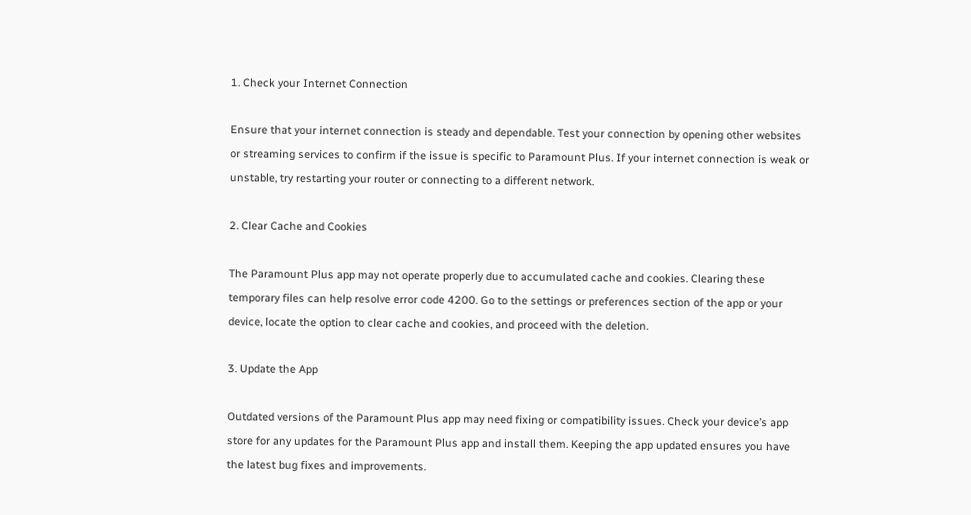1. Check your Internet Connection

Ensure that your internet connection is steady and dependable. Test your connection by opening other websites or streaming services to confirm if the issue is specific to Paramount Plus. If your internet connection is weak or unstable, try restarting your router or connecting to a different network.

2. Clear Cache and Cookies

The Paramount Plus app may not operate properly due to accumulated cache and cookies. Clearing these temporary files can help resolve error code 4200. Go to the settings or preferences section of the app or your device, locate the option to clear cache and cookies, and proceed with the deletion.

3. Update the App

Outdated versions of the Paramount Plus app may need fixing or compatibility issues. Check your device’s app store for any updates for the Paramount Plus app and install them. Keeping the app updated ensures you have the latest bug fixes and improvements.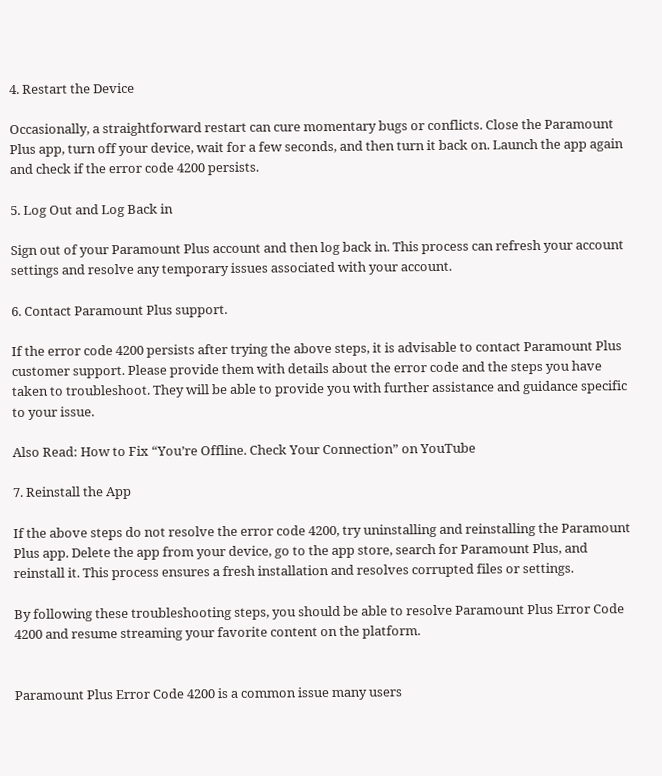4. Restart the Device

Occasionally, a straightforward restart can cure momentary bugs or conflicts. Close the Paramount Plus app, turn off your device, wait for a few seconds, and then turn it back on. Launch the app again and check if the error code 4200 persists.

5. Log Out and Log Back in

Sign out of your Paramount Plus account and then log back in. This process can refresh your account settings and resolve any temporary issues associated with your account.

6. Contact Paramount Plus support.

If the error code 4200 persists after trying the above steps, it is advisable to contact Paramount Plus customer support. Please provide them with details about the error code and the steps you have taken to troubleshoot. They will be able to provide you with further assistance and guidance specific to your issue.

Also Read: How to Fix “You’re Offline. Check Your Connection” on YouTube

7. Reinstall the App

If the above steps do not resolve the error code 4200, try uninstalling and reinstalling the Paramount Plus app. Delete the app from your device, go to the app store, search for Paramount Plus, and reinstall it. This process ensures a fresh installation and resolves corrupted files or settings.

By following these troubleshooting steps, you should be able to resolve Paramount Plus Error Code 4200 and resume streaming your favorite content on the platform.


Paramount Plus Error Code 4200 is a common issue many users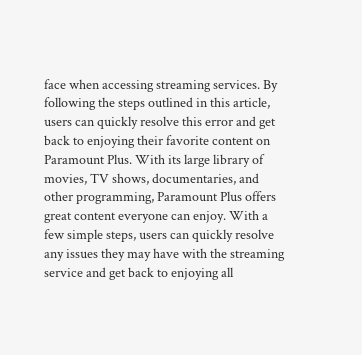face when accessing streaming services. By following the steps outlined in this article, users can quickly resolve this error and get back to enjoying their favorite content on Paramount Plus. With its large library of movies, TV shows, documentaries, and other programming, Paramount Plus offers great content everyone can enjoy. With a few simple steps, users can quickly resolve any issues they may have with the streaming service and get back to enjoying all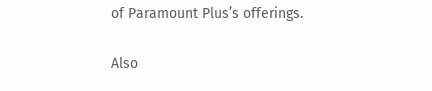of Paramount Plus’s offerings.

Also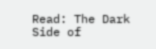Read: The Dark Side of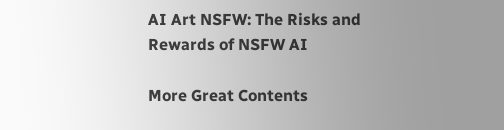AI Art NSFW: The Risks and Rewards of NSFW AI

More Great Contents